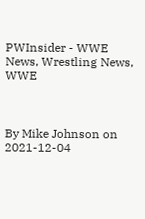PWInsider - WWE News, Wrestling News, WWE



By Mike Johnson on 2021-12-04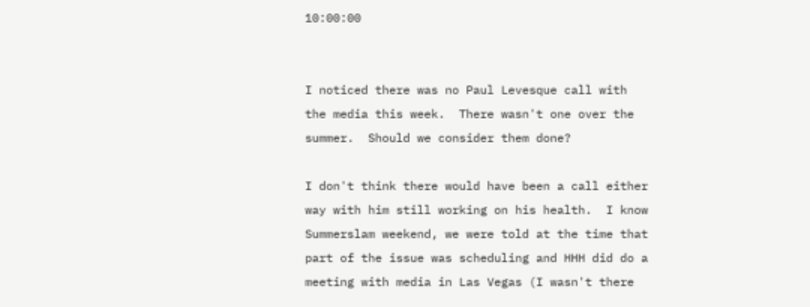10:00:00


I noticed there was no Paul Levesque call with the media this week.  There wasn't one over the summer.  Should we consider them done?

I don't think there would have been a call either way with him still working on his health.  I know Summerslam weekend, we were told at the time that part of the issue was scheduling and HHH did do a meeting with media in Las Vegas (I wasn't there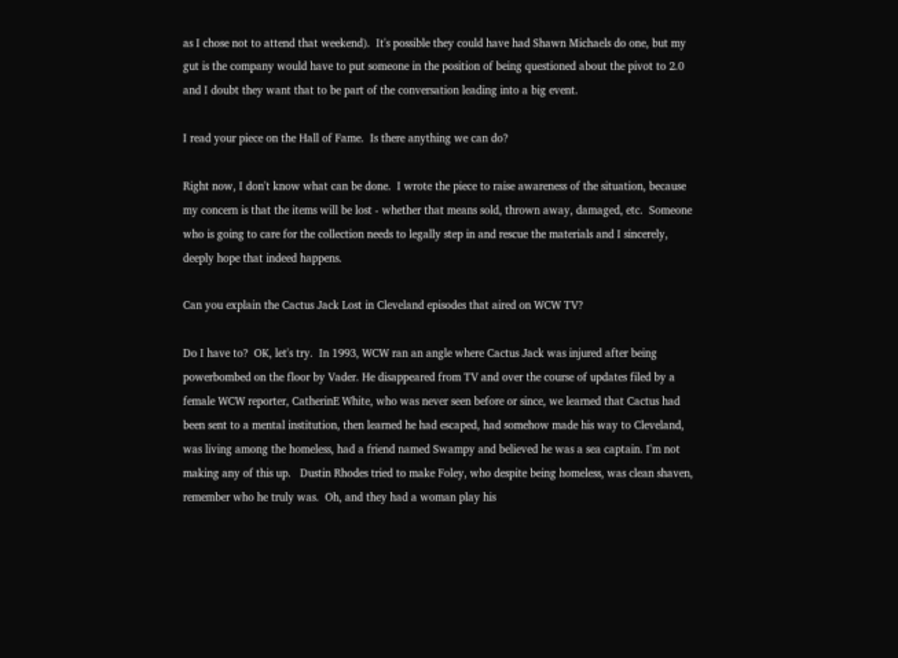as I chose not to attend that weekend).  It's possible they could have had Shawn Michaels do one, but my gut is the company would have to put someone in the position of being questioned about the pivot to 2.0 and I doubt they want that to be part of the conversation leading into a big event.

I read your piece on the Hall of Fame.  Is there anything we can do?

Right now, I don't know what can be done.  I wrote the piece to raise awareness of the situation, because my concern is that the items will be lost - whether that means sold, thrown away, damaged, etc.  Someone who is going to care for the collection needs to legally step in and rescue the materials and I sincerely, deeply hope that indeed happens.

Can you explain the Cactus Jack Lost in Cleveland episodes that aired on WCW TV?

Do I have to?  OK, let's try.  In 1993, WCW ran an angle where Cactus Jack was injured after being powerbombed on the floor by Vader. He disappeared from TV and over the course of updates filed by a female WCW reporter, CatherinE White, who was never seen before or since, we learned that Cactus had been sent to a mental institution, then learned he had escaped, had somehow made his way to Cleveland, was living among the homeless, had a friend named Swampy and believed he was a sea captain. I'm not making any of this up.   Dustin Rhodes tried to make Foley, who despite being homeless, was clean shaven, remember who he truly was.  Oh, and they had a woman play his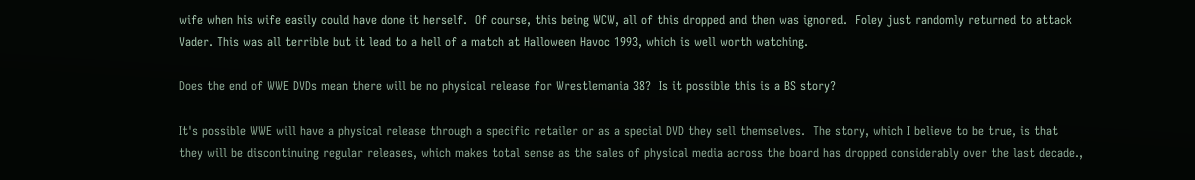wife when his wife easily could have done it herself.  Of course, this being WCW, all of this dropped and then was ignored.  Foley just randomly returned to attack Vader. This was all terrible but it lead to a hell of a match at Halloween Havoc 1993, which is well worth watching.

Does the end of WWE DVDs mean there will be no physical release for Wrestlemania 38?  Is it possible this is a BS story?

It's possible WWE will have a physical release through a specific retailer or as a special DVD they sell themselves.  The story, which I believe to be true, is that they will be discontinuing regular releases, which makes total sense as the sales of physical media across the board has dropped considerably over the last decade.,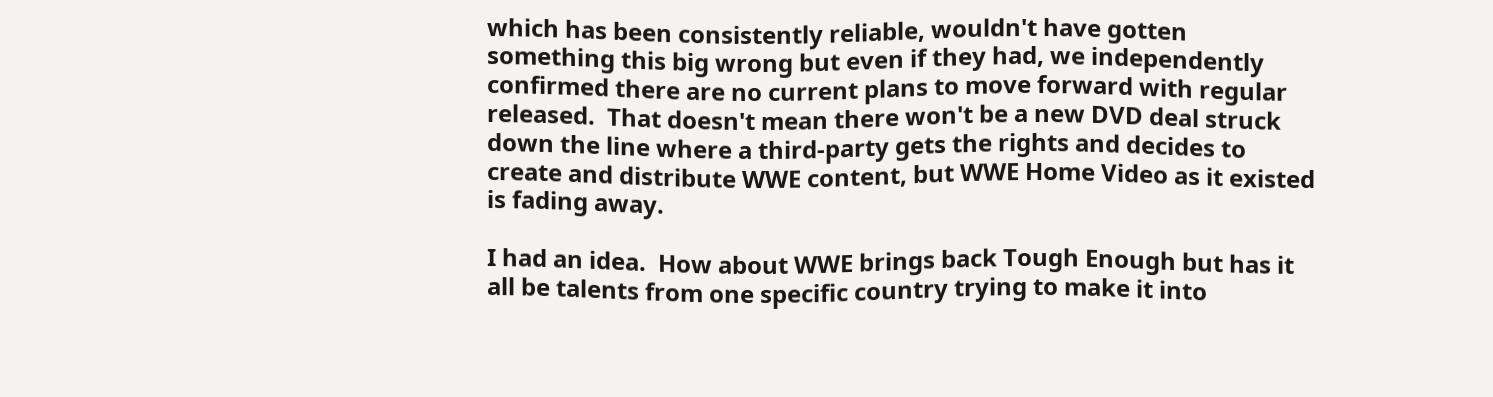which has been consistently reliable, wouldn't have gotten something this big wrong but even if they had, we independently confirmed there are no current plans to move forward with regular released.  That doesn't mean there won't be a new DVD deal struck down the line where a third-party gets the rights and decides to create and distribute WWE content, but WWE Home Video as it existed is fading away.

I had an idea.  How about WWE brings back Tough Enough but has it all be talents from one specific country trying to make it into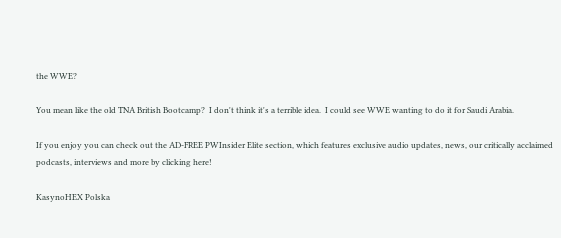the WWE?

You mean like the old TNA British Bootcamp?  I don't think it's a terrible idea.  I could see WWE wanting to do it for Saudi Arabia.

If you enjoy you can check out the AD-FREE PWInsider Elite section, which features exclusive audio updates, news, our critically acclaimed podcasts, interviews and more by clicking here!

KasynoHEX Polska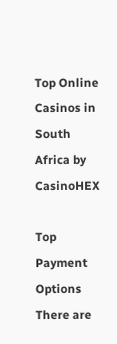Top Online Casinos in South Africa by CasinoHEX

Top Payment Options
There are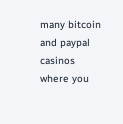many bitcoin and paypal casinos where you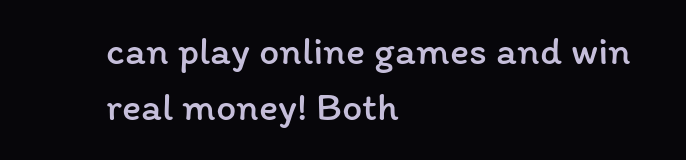can play online games and win real money! Both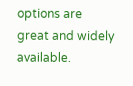options are great and widely available.